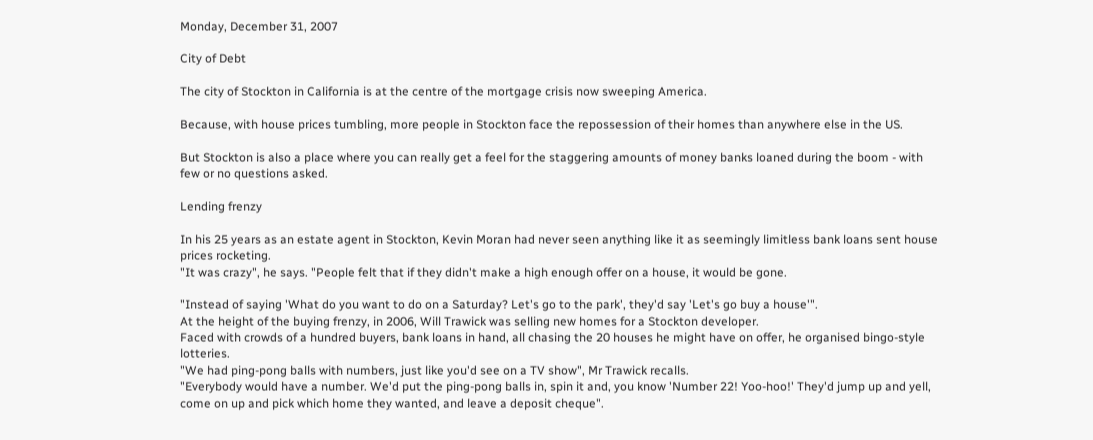Monday, December 31, 2007

City of Debt

The city of Stockton in California is at the centre of the mortgage crisis now sweeping America.

Because, with house prices tumbling, more people in Stockton face the repossession of their homes than anywhere else in the US.

But Stockton is also a place where you can really get a feel for the staggering amounts of money banks loaned during the boom - with few or no questions asked.

Lending frenzy

In his 25 years as an estate agent in Stockton, Kevin Moran had never seen anything like it as seemingly limitless bank loans sent house prices rocketing.
"It was crazy", he says. "People felt that if they didn't make a high enough offer on a house, it would be gone.

"Instead of saying 'What do you want to do on a Saturday? Let's go to the park', they'd say 'Let's go buy a house'".
At the height of the buying frenzy, in 2006, Will Trawick was selling new homes for a Stockton developer.
Faced with crowds of a hundred buyers, bank loans in hand, all chasing the 20 houses he might have on offer, he organised bingo-style lotteries.
"We had ping-pong balls with numbers, just like you'd see on a TV show", Mr Trawick recalls.
"Everybody would have a number. We'd put the ping-pong balls in, spin it and, you know 'Number 22! Yoo-hoo!' They'd jump up and yell, come on up and pick which home they wanted, and leave a deposit cheque".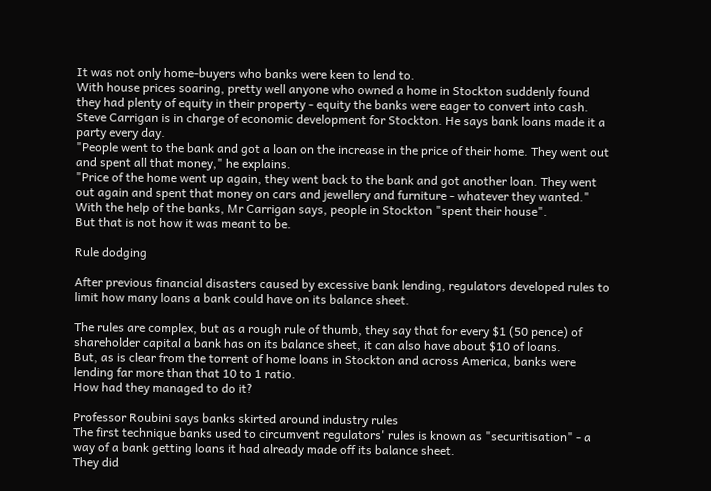It was not only home-buyers who banks were keen to lend to.
With house prices soaring, pretty well anyone who owned a home in Stockton suddenly found they had plenty of equity in their property - equity the banks were eager to convert into cash.
Steve Carrigan is in charge of economic development for Stockton. He says bank loans made it a party every day.
"People went to the bank and got a loan on the increase in the price of their home. They went out and spent all that money," he explains.
"Price of the home went up again, they went back to the bank and got another loan. They went out again and spent that money on cars and jewellery and furniture - whatever they wanted."
With the help of the banks, Mr Carrigan says, people in Stockton "spent their house".
But that is not how it was meant to be.

Rule dodging

After previous financial disasters caused by excessive bank lending, regulators developed rules to limit how many loans a bank could have on its balance sheet.

The rules are complex, but as a rough rule of thumb, they say that for every $1 (50 pence) of shareholder capital a bank has on its balance sheet, it can also have about $10 of loans.
But, as is clear from the torrent of home loans in Stockton and across America, banks were lending far more than that 10 to 1 ratio.
How had they managed to do it?

Professor Roubini says banks skirted around industry rules
The first technique banks used to circumvent regulators' rules is known as "securitisation" - a way of a bank getting loans it had already made off its balance sheet.
They did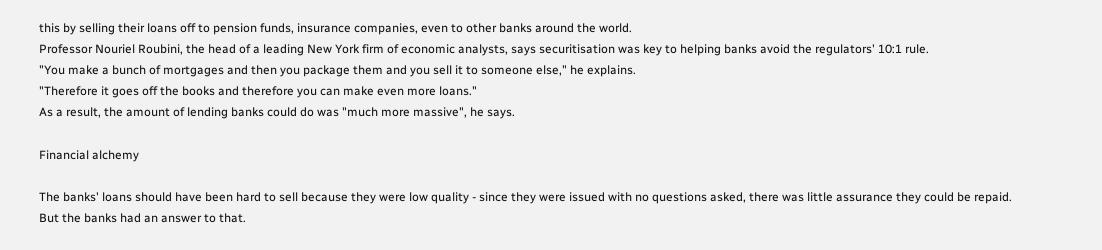this by selling their loans off to pension funds, insurance companies, even to other banks around the world.
Professor Nouriel Roubini, the head of a leading New York firm of economic analysts, says securitisation was key to helping banks avoid the regulators' 10:1 rule.
"You make a bunch of mortgages and then you package them and you sell it to someone else," he explains.
"Therefore it goes off the books and therefore you can make even more loans."
As a result, the amount of lending banks could do was "much more massive", he says.

Financial alchemy

The banks' loans should have been hard to sell because they were low quality - since they were issued with no questions asked, there was little assurance they could be repaid.
But the banks had an answer to that.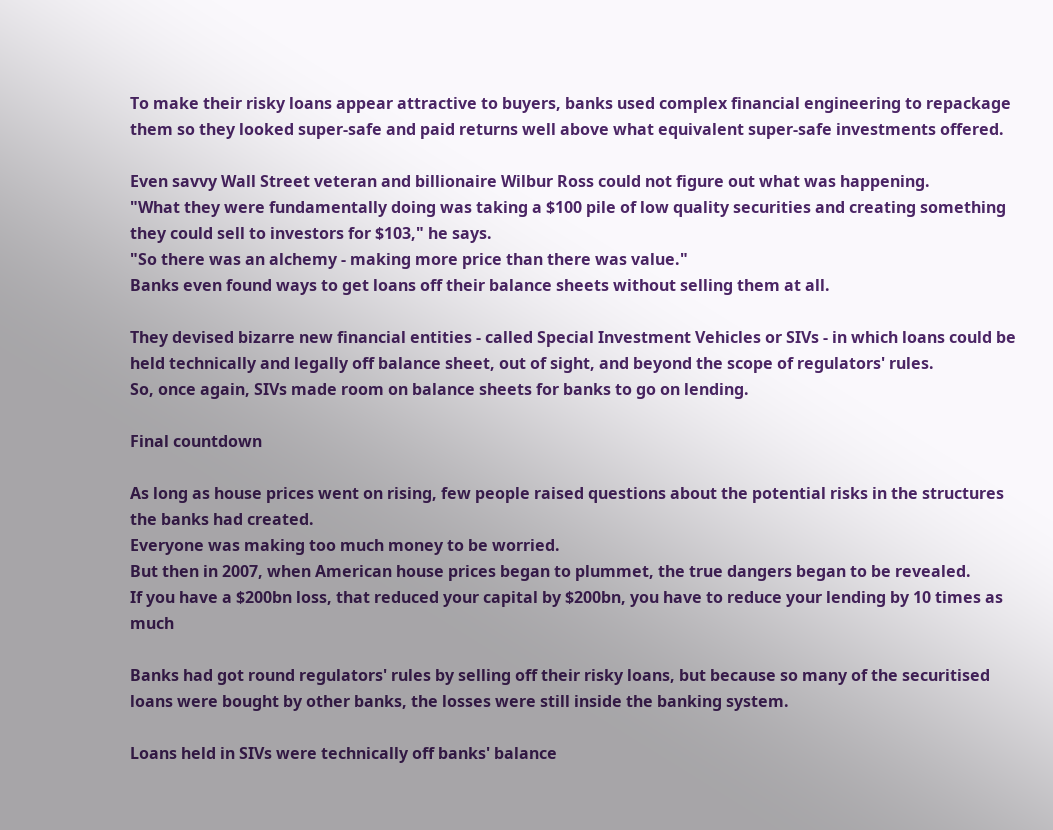To make their risky loans appear attractive to buyers, banks used complex financial engineering to repackage them so they looked super-safe and paid returns well above what equivalent super-safe investments offered.

Even savvy Wall Street veteran and billionaire Wilbur Ross could not figure out what was happening.
"What they were fundamentally doing was taking a $100 pile of low quality securities and creating something they could sell to investors for $103," he says.
"So there was an alchemy - making more price than there was value."
Banks even found ways to get loans off their balance sheets without selling them at all.

They devised bizarre new financial entities - called Special Investment Vehicles or SIVs - in which loans could be held technically and legally off balance sheet, out of sight, and beyond the scope of regulators' rules.
So, once again, SIVs made room on balance sheets for banks to go on lending.

Final countdown

As long as house prices went on rising, few people raised questions about the potential risks in the structures the banks had created.
Everyone was making too much money to be worried.
But then in 2007, when American house prices began to plummet, the true dangers began to be revealed.
If you have a $200bn loss, that reduced your capital by $200bn, you have to reduce your lending by 10 times as much

Banks had got round regulators' rules by selling off their risky loans, but because so many of the securitised loans were bought by other banks, the losses were still inside the banking system.

Loans held in SIVs were technically off banks' balance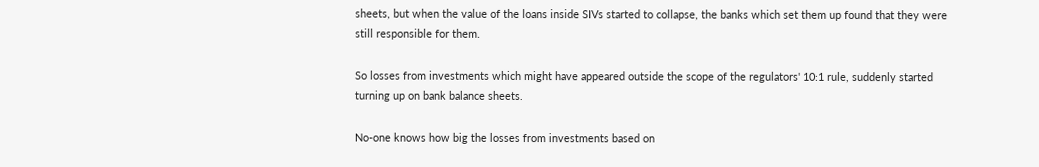sheets, but when the value of the loans inside SIVs started to collapse, the banks which set them up found that they were still responsible for them.

So losses from investments which might have appeared outside the scope of the regulators' 10:1 rule, suddenly started turning up on bank balance sheets.

No-one knows how big the losses from investments based on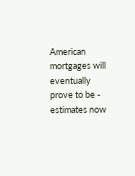American mortgages will eventually prove to be - estimates now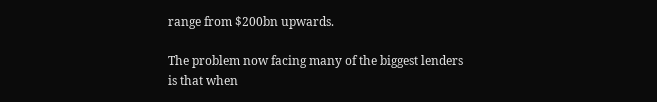range from $200bn upwards.

The problem now facing many of the biggest lenders is that when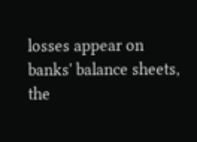losses appear on banks' balance sheets, the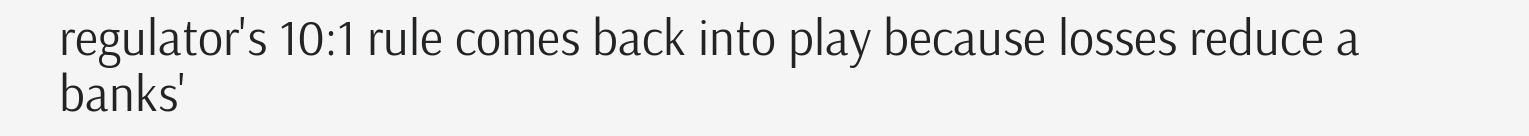regulator's 10:1 rule comes back into play because losses reduce a banks'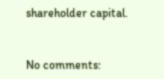shareholder capital.


No comments: